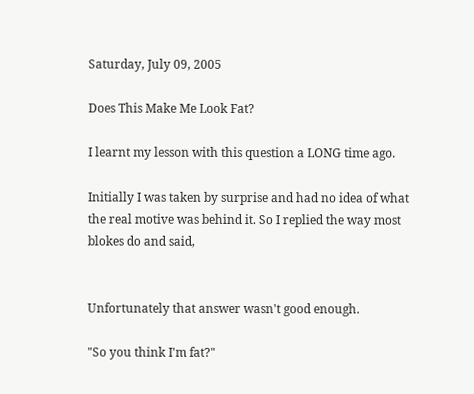Saturday, July 09, 2005

Does This Make Me Look Fat?

I learnt my lesson with this question a LONG time ago.

Initially I was taken by surprise and had no idea of what the real motive was behind it. So I replied the way most blokes do and said,


Unfortunately that answer wasn't good enough.

"So you think I'm fat?"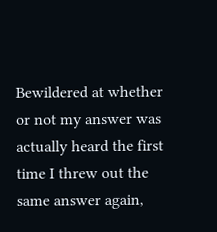Bewildered at whether or not my answer was actually heard the first time I threw out the same answer again,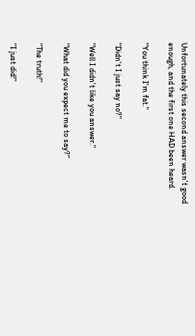Unfortunately this second answer wasn't good enough, and the first one HAD been heard.

"You think I'm fat."

"Didn't I just say no?"

"Well I didn't like you answer."

"What did you expect me to say?"

"The truth!"

"I just did!"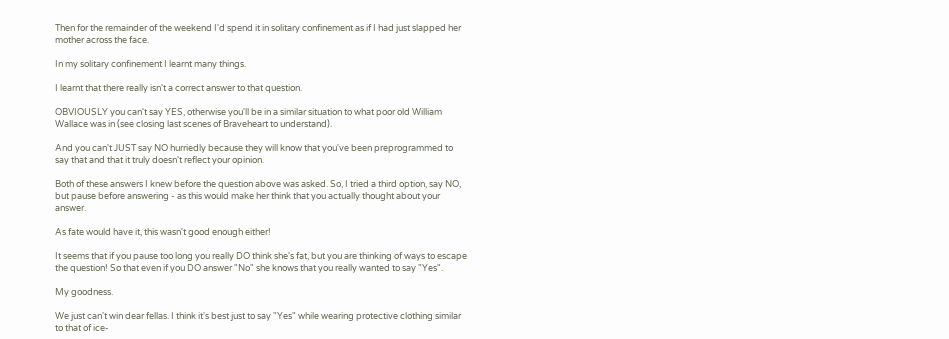Then for the remainder of the weekend I'd spend it in solitary confinement as if I had just slapped her mother across the face.

In my solitary confinement I learnt many things.

I learnt that there really isn't a correct answer to that question.

OBVIOUSLY you can't say YES, otherwise you'll be in a similar situation to what poor old William Wallace was in (see closing last scenes of Braveheart to understand).

And you can't JUST say NO hurriedly because they will know that you've been preprogrammed to say that and that it truly doesn't reflect your opinion.

Both of these answers I knew before the question above was asked. So, I tried a third option, say NO, but pause before answering - as this would make her think that you actually thought about your answer.

As fate would have it, this wasn't good enough either!

It seems that if you pause too long you really DO think she's fat, but you are thinking of ways to escape the question! So that even if you DO answer "No" she knows that you really wanted to say "Yes".

My goodness.

We just can't win dear fellas. I think it's best just to say "Yes" while wearing protective clothing similar to that of ice-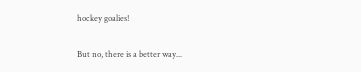hockey goalies!

But no, there is a better way...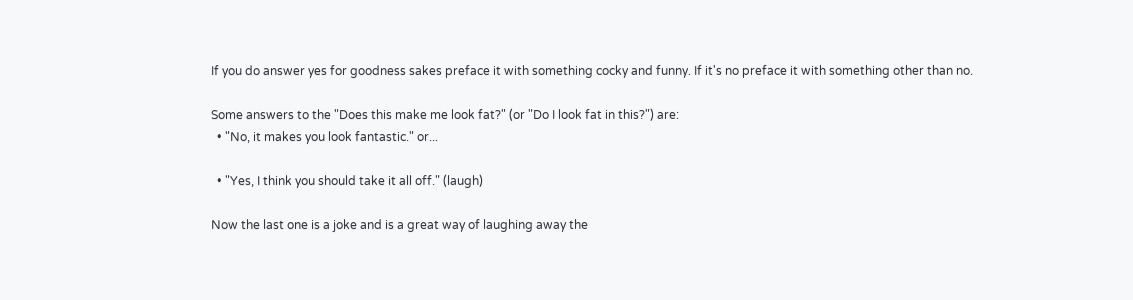If you do answer yes for goodness sakes preface it with something cocky and funny. If it's no preface it with something other than no.

Some answers to the "Does this make me look fat?" (or "Do I look fat in this?") are:
  • "No, it makes you look fantastic." or...

  • "Yes, I think you should take it all off." (laugh)

Now the last one is a joke and is a great way of laughing away the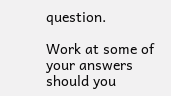question.

Work at some of your answers should you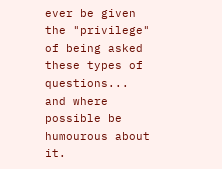ever be given the "privilege" of being asked these types of questions... and where possible be humourous about it.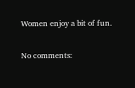Women enjoy a bit of fun.

No comments: